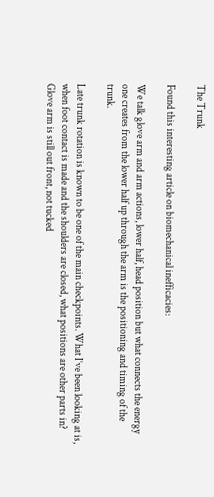The Trunk

Found this interesting article on biomechanical inefficacies:

We talk glove arm and arm actions, lower half, head position but what connects the energy one creates from the lower half up through the arm is the positioning and timing of the trunk.

Late trunk rotation is known to be one of the main checkpoints. What I’ve been looking at is, when foot contact is made and the shoulders are closed, what positions are other parts in? Glove arm is still out front, not tucked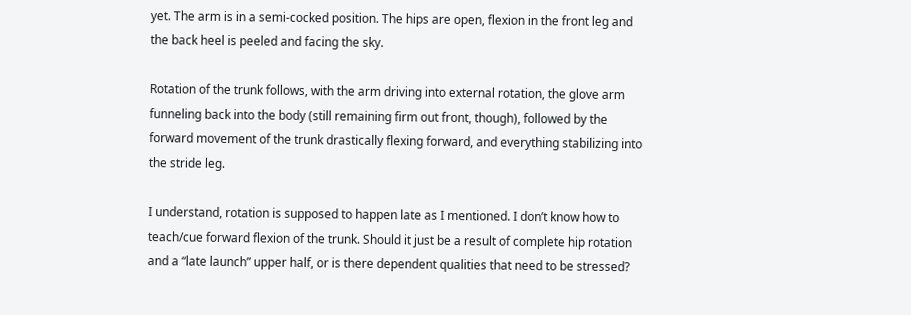yet. The arm is in a semi-cocked position. The hips are open, flexion in the front leg and the back heel is peeled and facing the sky.

Rotation of the trunk follows, with the arm driving into external rotation, the glove arm funneling back into the body (still remaining firm out front, though), followed by the forward movement of the trunk drastically flexing forward, and everything stabilizing into the stride leg.

I understand, rotation is supposed to happen late as I mentioned. I don’t know how to teach/cue forward flexion of the trunk. Should it just be a result of complete hip rotation and a “late launch” upper half, or is there dependent qualities that need to be stressed?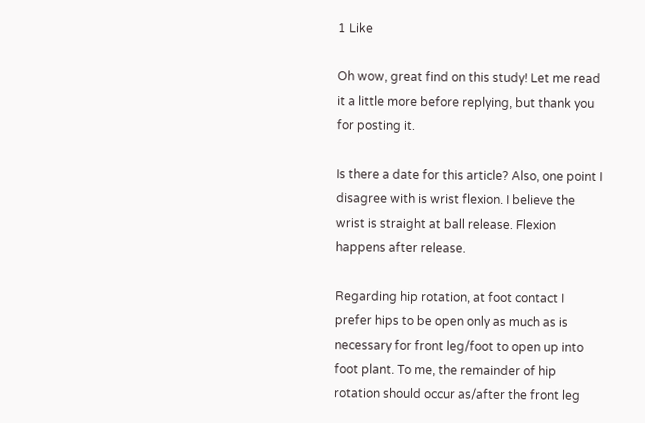1 Like

Oh wow, great find on this study! Let me read it a little more before replying, but thank you for posting it.

Is there a date for this article? Also, one point I disagree with is wrist flexion. I believe the wrist is straight at ball release. Flexion happens after release.

Regarding hip rotation, at foot contact I prefer hips to be open only as much as is necessary for front leg/foot to open up into foot plant. To me, the remainder of hip rotation should occur as/after the front leg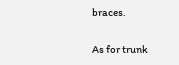braces.

As for trunk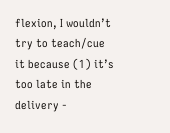flexion, I wouldn’t try to teach/cue it because (1) it’s too late in the delivery -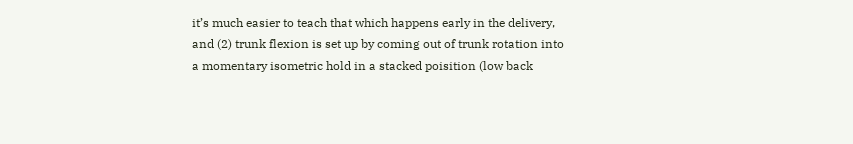it’s much easier to teach that which happens early in the delivery, and (2) trunk flexion is set up by coming out of trunk rotation into a momentary isometric hold in a stacked poisition (low back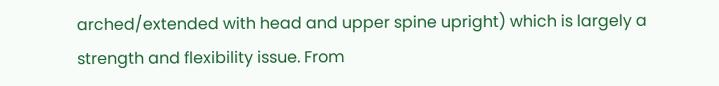arched/extended with head and upper spine upright) which is largely a strength and flexibility issue. From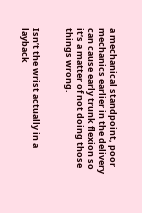a mechanical standpoint, poor mechanics earlier in the delivery can cause early trunk flexion so it’s a matter of not doing those things wrong.


Isn’t the wrist actually in a layback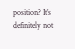position? It’s definitely not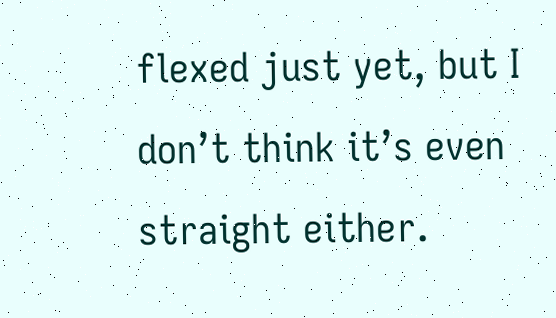flexed just yet, but I don’t think it’s even straight either.